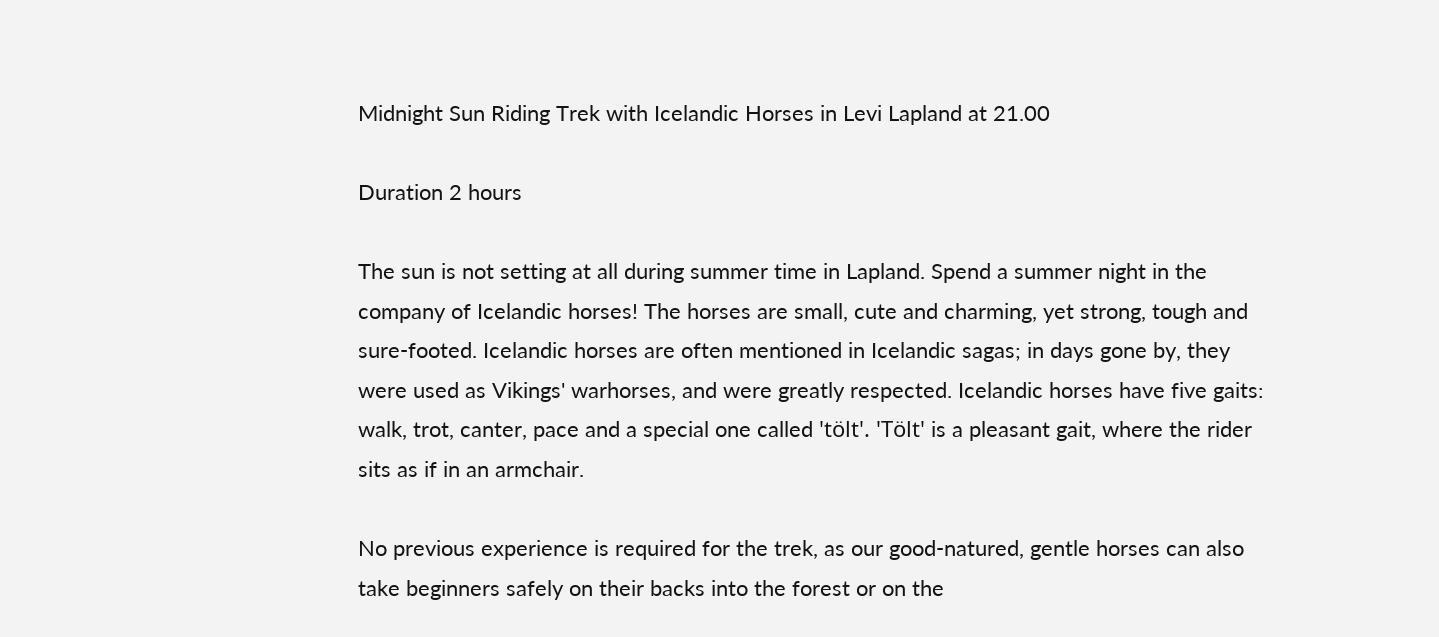Midnight Sun Riding Trek with Icelandic Horses in Levi Lapland at 21.00

Duration 2 hours

The sun is not setting at all during summer time in Lapland. Spend a summer night in the company of Icelandic horses! The horses are small, cute and charming, yet strong, tough and sure-footed. Icelandic horses are often mentioned in Icelandic sagas; in days gone by, they were used as Vikings' warhorses, and were greatly respected. Icelandic horses have five gaits: walk, trot, canter, pace and a special one called 'tölt'. 'Tölt' is a pleasant gait, where the rider sits as if in an armchair.

No previous experience is required for the trek, as our good-natured, gentle horses can also take beginners safely on their backs into the forest or on the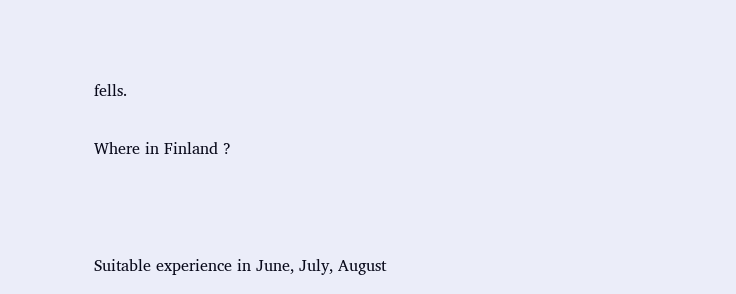fells.

Where in Finland ?



Suitable experience in June, July, August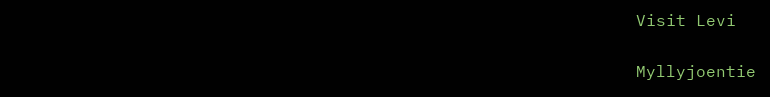Visit Levi

Myllyjoentie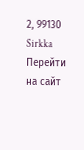2, 99130 Sirkka
Перейти на сайт